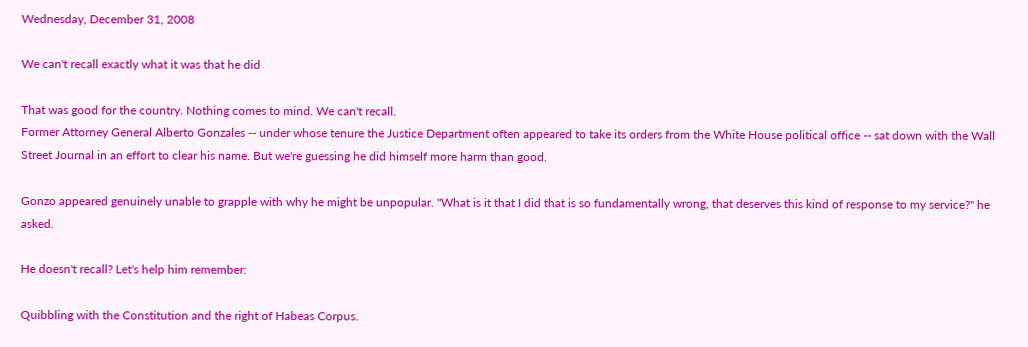Wednesday, December 31, 2008

We can't recall exactly what it was that he did

That was good for the country. Nothing comes to mind. We can't recall.
Former Attorney General Alberto Gonzales -- under whose tenure the Justice Department often appeared to take its orders from the White House political office -- sat down with the Wall Street Journal in an effort to clear his name. But we're guessing he did himself more harm than good.

Gonzo appeared genuinely unable to grapple with why he might be unpopular. "What is it that I did that is so fundamentally wrong, that deserves this kind of response to my service?" he asked.

He doesn't recall? Let's help him remember:

Quibbling with the Constitution and the right of Habeas Corpus.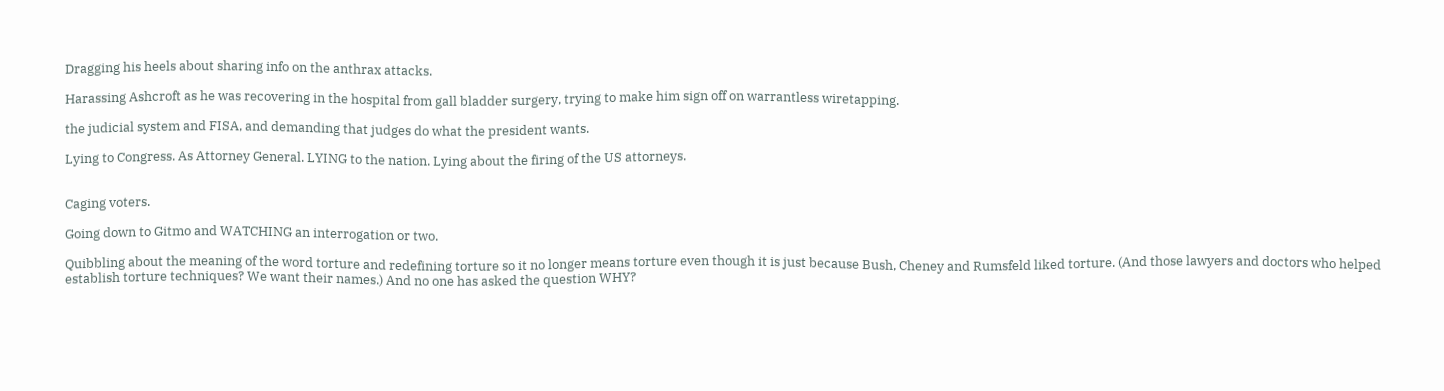Dragging his heels about sharing info on the anthrax attacks.

Harassing Ashcroft as he was recovering in the hospital from gall bladder surgery, trying to make him sign off on warrantless wiretapping.

the judicial system and FISA, and demanding that judges do what the president wants.

Lying to Congress. As Attorney General. LYING to the nation. Lying about the firing of the US attorneys.


Caging voters.

Going down to Gitmo and WATCHING an interrogation or two.

Quibbling about the meaning of the word torture and redefining torture so it no longer means torture even though it is just because Bush, Cheney and Rumsfeld liked torture. (And those lawyers and doctors who helped establish torture techniques? We want their names.) And no one has asked the question WHY?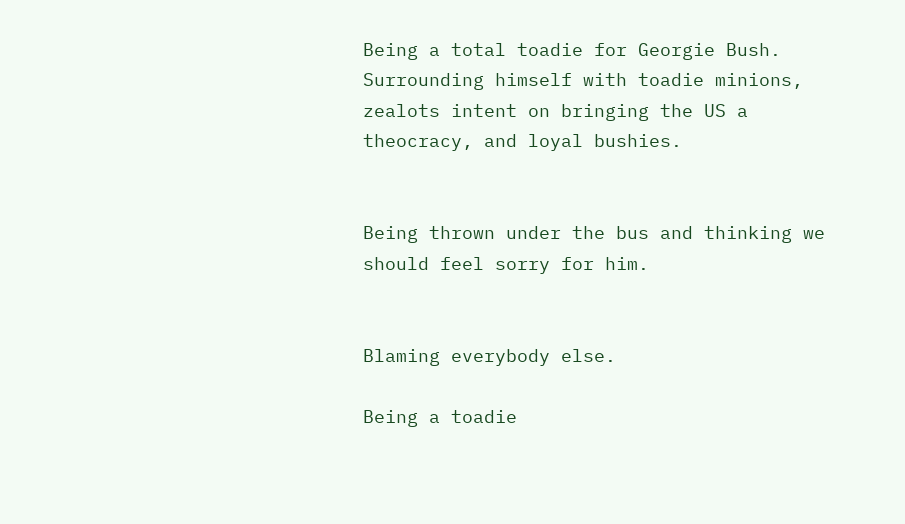Being a total toadie for Georgie Bush. Surrounding himself with toadie minions, zealots intent on bringing the US a theocracy, and loyal bushies.


Being thrown under the bus and thinking we should feel sorry for him.


Blaming everybody else.

Being a toadie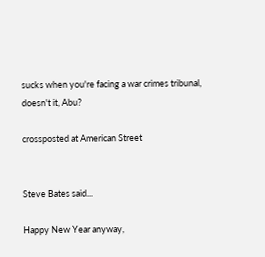sucks when you're facing a war crimes tribunal, doesn't it, Abu?

crossposted at American Street


Steve Bates said...

Happy New Year anyway,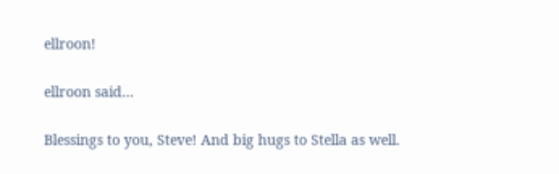ellroon!

ellroon said...

Blessings to you, Steve! And big hugs to Stella as well.